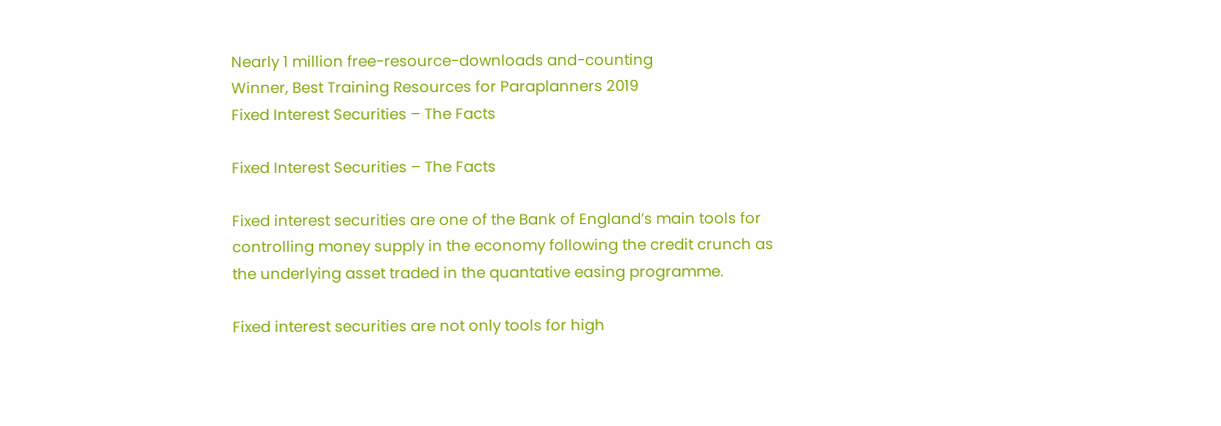Nearly 1 million free-resource-downloads and-counting
Winner, Best Training Resources for Paraplanners 2019
Fixed Interest Securities – The Facts

Fixed Interest Securities – The Facts

Fixed interest securities are one of the Bank of England’s main tools for controlling money supply in the economy following the credit crunch as the underlying asset traded in the quantative easing programme.

Fixed interest securities are not only tools for high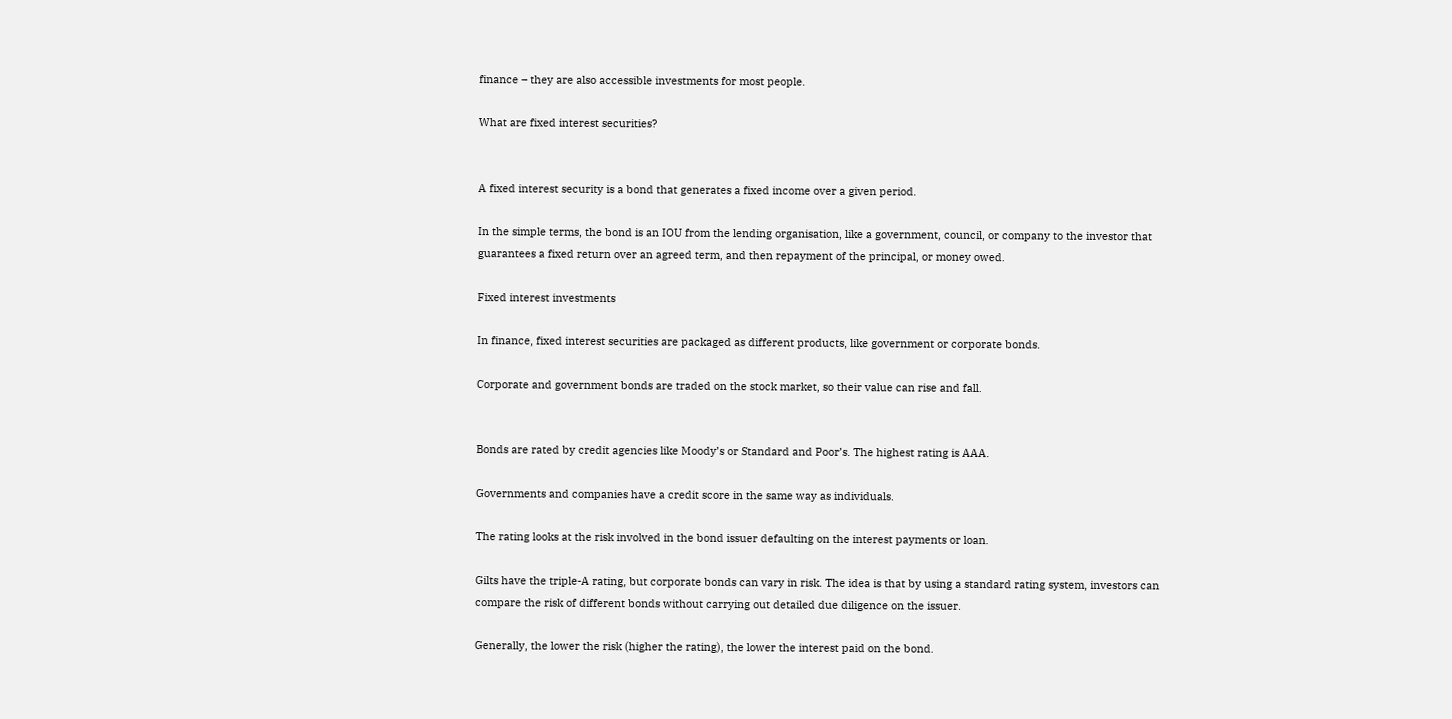finance – they are also accessible investments for most people.

What are fixed interest securities?


A fixed interest security is a bond that generates a fixed income over a given period.

In the simple terms, the bond is an IOU from the lending organisation, like a government, council, or company to the investor that guarantees a fixed return over an agreed term, and then repayment of the principal, or money owed.

Fixed interest investments

In finance, fixed interest securities are packaged as different products, like government or corporate bonds.

Corporate and government bonds are traded on the stock market, so their value can rise and fall.


Bonds are rated by credit agencies like Moody’s or Standard and Poor’s. The highest rating is AAA.

Governments and companies have a credit score in the same way as individuals.

The rating looks at the risk involved in the bond issuer defaulting on the interest payments or loan.

Gilts have the triple-A rating, but corporate bonds can vary in risk. The idea is that by using a standard rating system, investors can compare the risk of different bonds without carrying out detailed due diligence on the issuer.

Generally, the lower the risk (higher the rating), the lower the interest paid on the bond.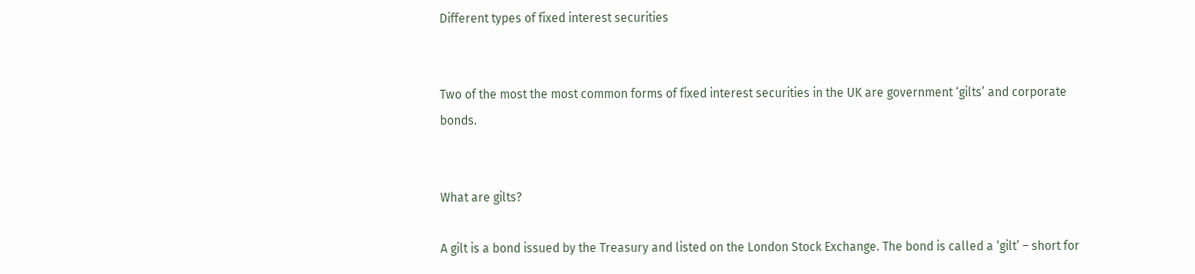Different types of fixed interest securities


Two of the most the most common forms of fixed interest securities in the UK are government ‘gilts’ and corporate bonds.


What are gilts?

A gilt is a bond issued by the Treasury and listed on the London Stock Exchange. The bond is called a ‘gilt’ – short for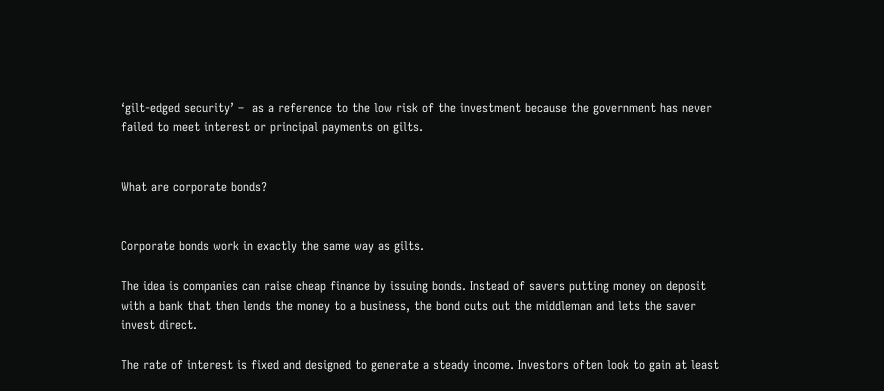‘gilt-edged security’ –  as a reference to the low risk of the investment because the government has never failed to meet interest or principal payments on gilts.


What are corporate bonds?


Corporate bonds work in exactly the same way as gilts.

The idea is companies can raise cheap finance by issuing bonds. Instead of savers putting money on deposit with a bank that then lends the money to a business, the bond cuts out the middleman and lets the saver invest direct.

The rate of interest is fixed and designed to generate a steady income. Investors often look to gain at least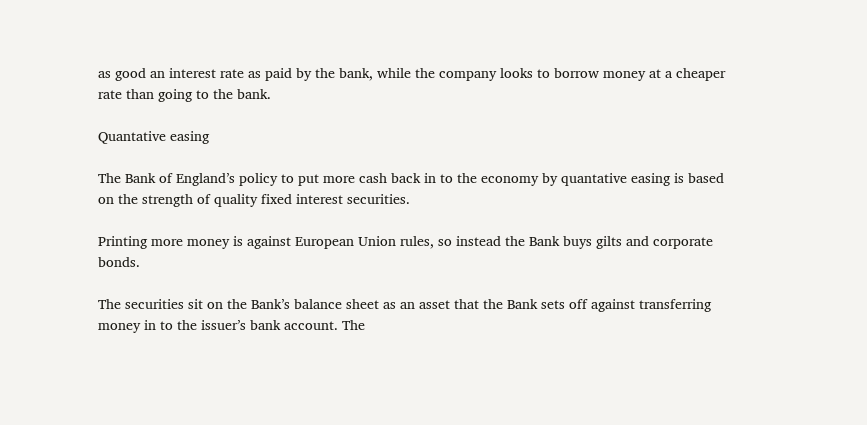as good an interest rate as paid by the bank, while the company looks to borrow money at a cheaper rate than going to the bank.

Quantative easing

The Bank of England’s policy to put more cash back in to the economy by quantative easing is based on the strength of quality fixed interest securities.

Printing more money is against European Union rules, so instead the Bank buys gilts and corporate bonds.

The securities sit on the Bank’s balance sheet as an asset that the Bank sets off against transferring money in to the issuer’s bank account. The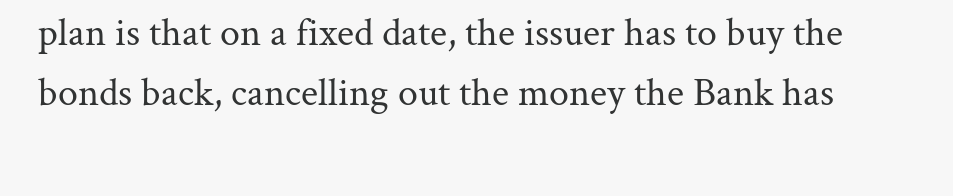plan is that on a fixed date, the issuer has to buy the bonds back, cancelling out the money the Bank has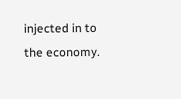injected in to the economy.